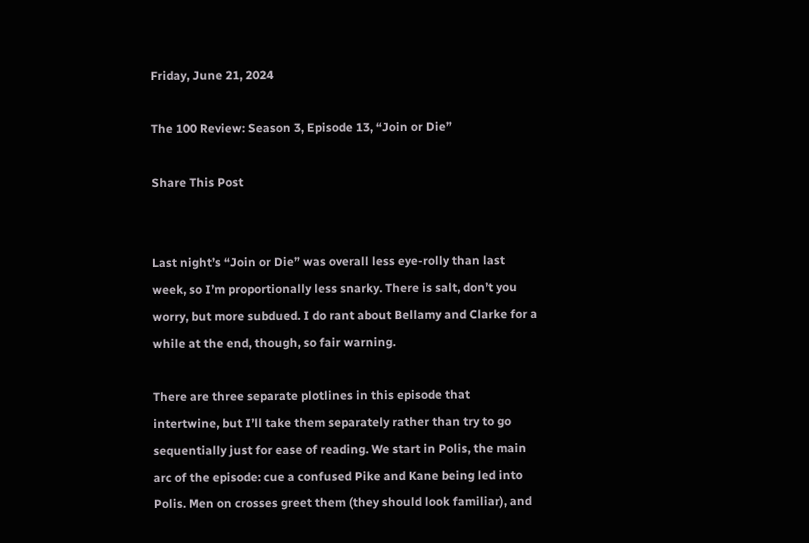Friday, June 21, 2024

The 100 Review: Season 3, Episode 13, “Join or Die”

Share This Post


Last night’s “Join or Die” was overall less eye-rolly than last week, so I’m proportionally less snarky. There is salt, don’t you worry, but more subdued. I do rant about Bellamy and Clarke for a while at the end, though, so fair warning.

There are three separate plotlines in this episode that intertwine, but I’ll take them separately rather than try to go sequentially just for ease of reading. We start in Polis, the main arc of the episode: cue a confused Pike and Kane being led into Polis. Men on crosses greet them (they should look familiar), and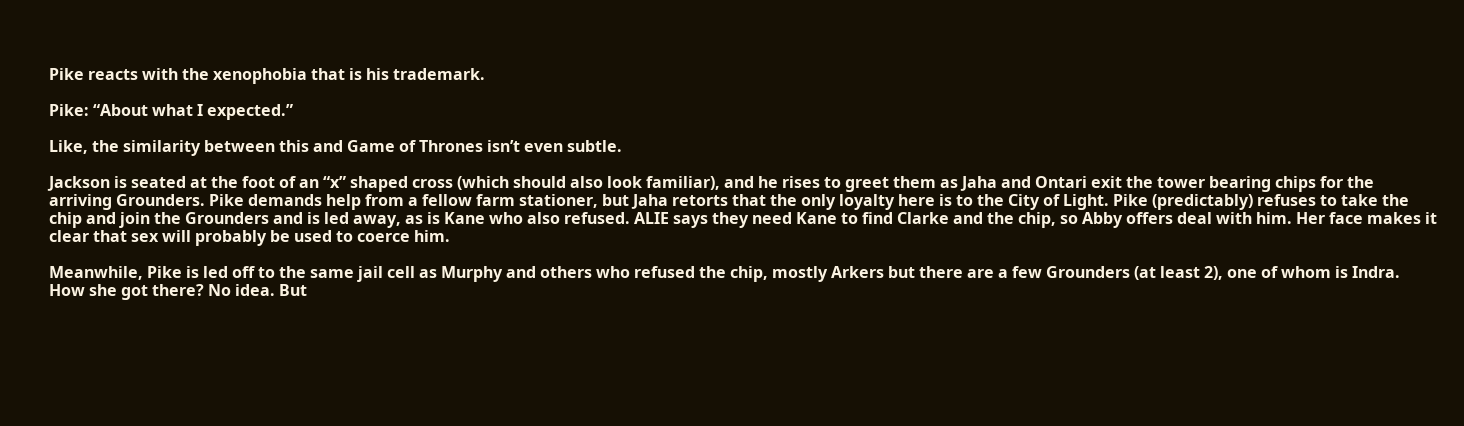Pike reacts with the xenophobia that is his trademark.

Pike: “About what I expected.”

Like, the similarity between this and Game of Thrones isn’t even subtle.

Jackson is seated at the foot of an “x” shaped cross (which should also look familiar), and he rises to greet them as Jaha and Ontari exit the tower bearing chips for the arriving Grounders. Pike demands help from a fellow farm stationer, but Jaha retorts that the only loyalty here is to the City of Light. Pike (predictably) refuses to take the chip and join the Grounders and is led away, as is Kane who also refused. ALIE says they need Kane to find Clarke and the chip, so Abby offers deal with him. Her face makes it clear that sex will probably be used to coerce him.

Meanwhile, Pike is led off to the same jail cell as Murphy and others who refused the chip, mostly Arkers but there are a few Grounders (at least 2), one of whom is Indra. How she got there? No idea. But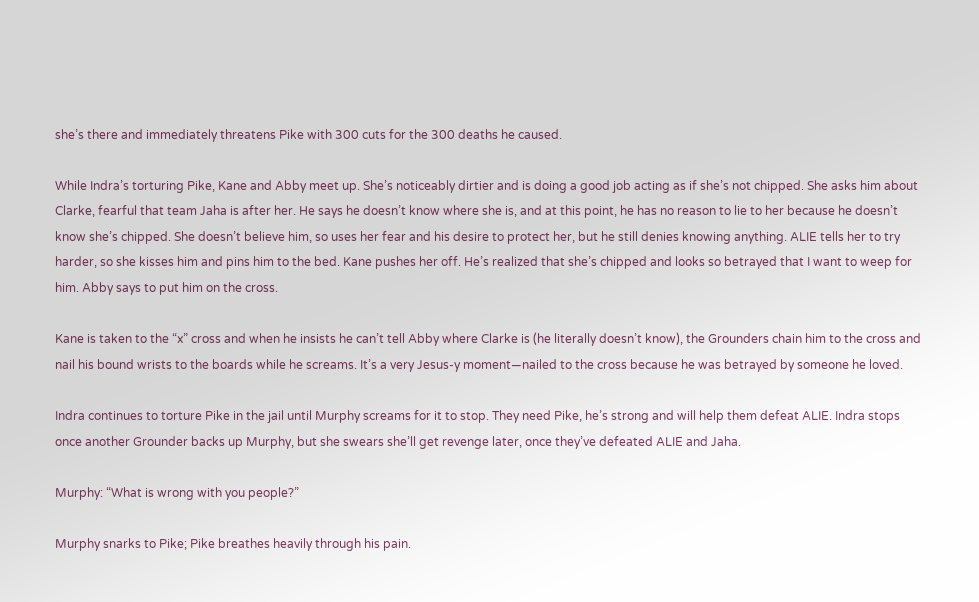she’s there and immediately threatens Pike with 300 cuts for the 300 deaths he caused.

While Indra’s torturing Pike, Kane and Abby meet up. She’s noticeably dirtier and is doing a good job acting as if she’s not chipped. She asks him about Clarke, fearful that team Jaha is after her. He says he doesn’t know where she is, and at this point, he has no reason to lie to her because he doesn’t know she’s chipped. She doesn’t believe him, so uses her fear and his desire to protect her, but he still denies knowing anything. ALIE tells her to try harder, so she kisses him and pins him to the bed. Kane pushes her off. He’s realized that she’s chipped and looks so betrayed that I want to weep for him. Abby says to put him on the cross.

Kane is taken to the “x” cross and when he insists he can’t tell Abby where Clarke is (he literally doesn’t know), the Grounders chain him to the cross and nail his bound wrists to the boards while he screams. It’s a very Jesus-y moment—nailed to the cross because he was betrayed by someone he loved.

Indra continues to torture Pike in the jail until Murphy screams for it to stop. They need Pike, he’s strong and will help them defeat ALIE. Indra stops once another Grounder backs up Murphy, but she swears she’ll get revenge later, once they’ve defeated ALIE and Jaha.

Murphy: “What is wrong with you people?”

Murphy snarks to Pike; Pike breathes heavily through his pain.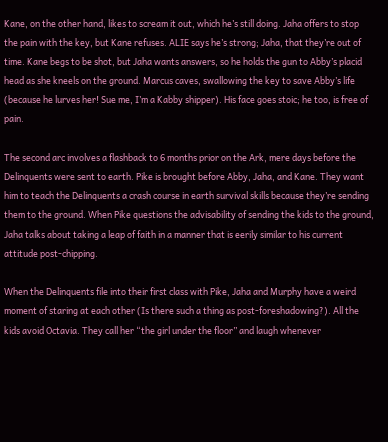Kane, on the other hand, likes to scream it out, which he’s still doing. Jaha offers to stop the pain with the key, but Kane refuses. ALIE says he’s strong; Jaha, that they’re out of time. Kane begs to be shot, but Jaha wants answers, so he holds the gun to Abby’s placid head as she kneels on the ground. Marcus caves, swallowing the key to save Abby’s life (because he lurves her! Sue me, I’m a Kabby shipper). His face goes stoic; he too, is free of pain.

The second arc involves a flashback to 6 months prior on the Ark, mere days before the Delinquents were sent to earth. Pike is brought before Abby, Jaha, and Kane. They want him to teach the Delinquents a crash course in earth survival skills because they’re sending them to the ground. When Pike questions the advisability of sending the kids to the ground, Jaha talks about taking a leap of faith in a manner that is eerily similar to his current attitude post-chipping.

When the Delinquents file into their first class with Pike, Jaha and Murphy have a weird moment of staring at each other (Is there such a thing as post-foreshadowing?). All the kids avoid Octavia. They call her “the girl under the floor” and laugh whenever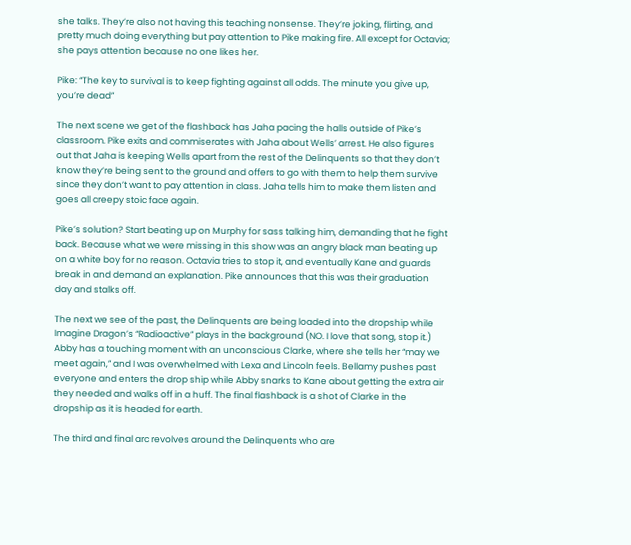she talks. They’re also not having this teaching nonsense. They’re joking, flirting, and pretty much doing everything but pay attention to Pike making fire. All except for Octavia; she pays attention because no one likes her.

Pike: “The key to survival is to keep fighting against all odds. The minute you give up, you’re dead”

The next scene we get of the flashback has Jaha pacing the halls outside of Pike’s classroom. Pike exits and commiserates with Jaha about Wells’ arrest. He also figures out that Jaha is keeping Wells apart from the rest of the Delinquents so that they don’t know they’re being sent to the ground and offers to go with them to help them survive since they don’t want to pay attention in class. Jaha tells him to make them listen and goes all creepy stoic face again.

Pike’s solution? Start beating up on Murphy for sass talking him, demanding that he fight back. Because what we were missing in this show was an angry black man beating up on a white boy for no reason. Octavia tries to stop it, and eventually Kane and guards break in and demand an explanation. Pike announces that this was their graduation day and stalks off.

The next we see of the past, the Delinquents are being loaded into the dropship while Imagine Dragon’s “Radioactive” plays in the background (NO. I love that song, stop it.) Abby has a touching moment with an unconscious Clarke, where she tells her “may we meet again,” and I was overwhelmed with Lexa and Lincoln feels. Bellamy pushes past everyone and enters the drop ship while Abby snarks to Kane about getting the extra air they needed and walks off in a huff. The final flashback is a shot of Clarke in the dropship as it is headed for earth.

The third and final arc revolves around the Delinquents who are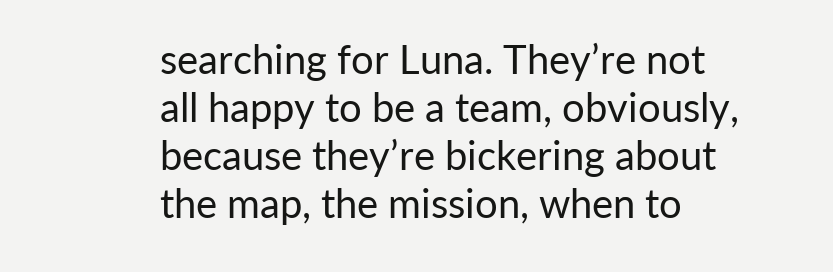searching for Luna. They’re not all happy to be a team, obviously, because they’re bickering about the map, the mission, when to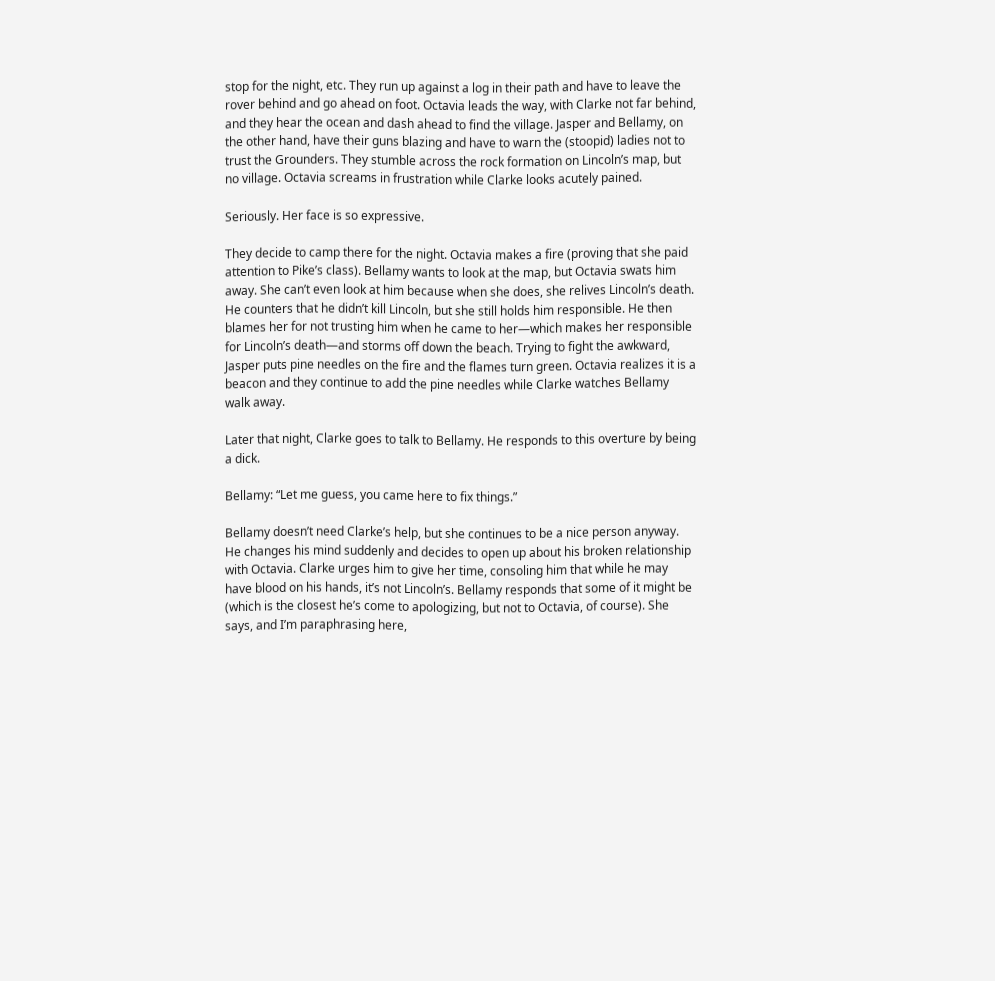stop for the night, etc. They run up against a log in their path and have to leave the rover behind and go ahead on foot. Octavia leads the way, with Clarke not far behind, and they hear the ocean and dash ahead to find the village. Jasper and Bellamy, on the other hand, have their guns blazing and have to warn the (stoopid) ladies not to trust the Grounders. They stumble across the rock formation on Lincoln’s map, but no village. Octavia screams in frustration while Clarke looks acutely pained.

Seriously. Her face is so expressive.

They decide to camp there for the night. Octavia makes a fire (proving that she paid attention to Pike’s class). Bellamy wants to look at the map, but Octavia swats him away. She can’t even look at him because when she does, she relives Lincoln’s death. He counters that he didn’t kill Lincoln, but she still holds him responsible. He then blames her for not trusting him when he came to her—which makes her responsible for Lincoln’s death—and storms off down the beach. Trying to fight the awkward, Jasper puts pine needles on the fire and the flames turn green. Octavia realizes it is a beacon and they continue to add the pine needles while Clarke watches Bellamy walk away.

Later that night, Clarke goes to talk to Bellamy. He responds to this overture by being a dick.

Bellamy: “Let me guess, you came here to fix things.”

Bellamy doesn’t need Clarke’s help, but she continues to be a nice person anyway. He changes his mind suddenly and decides to open up about his broken relationship with Octavia. Clarke urges him to give her time, consoling him that while he may have blood on his hands, it’s not Lincoln’s. Bellamy responds that some of it might be (which is the closest he’s come to apologizing, but not to Octavia, of course). She says, and I’m paraphrasing here,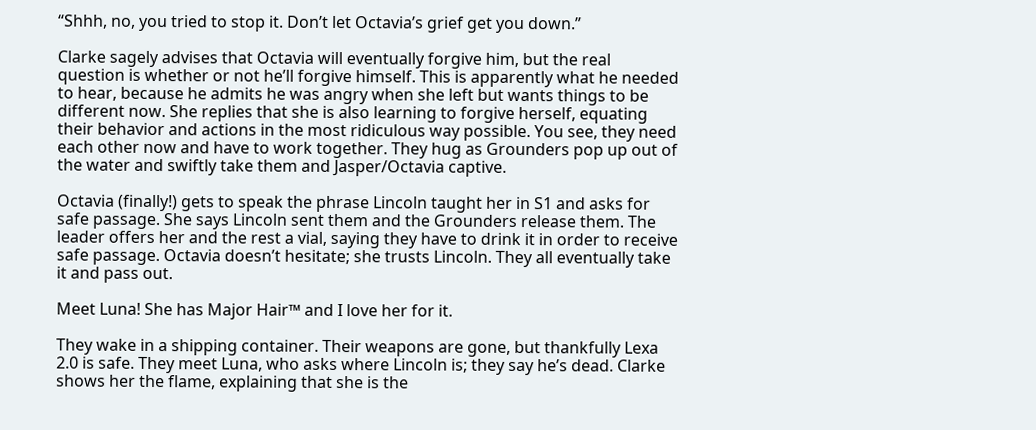“Shhh, no, you tried to stop it. Don’t let Octavia’s grief get you down.”

Clarke sagely advises that Octavia will eventually forgive him, but the real question is whether or not he’ll forgive himself. This is apparently what he needed to hear, because he admits he was angry when she left but wants things to be different now. She replies that she is also learning to forgive herself, equating their behavior and actions in the most ridiculous way possible. You see, they need each other now and have to work together. They hug as Grounders pop up out of the water and swiftly take them and Jasper/Octavia captive.

Octavia (finally!) gets to speak the phrase Lincoln taught her in S1 and asks for safe passage. She says Lincoln sent them and the Grounders release them. The leader offers her and the rest a vial, saying they have to drink it in order to receive safe passage. Octavia doesn’t hesitate; she trusts Lincoln. They all eventually take it and pass out.

Meet Luna! She has Major Hair™ and I love her for it.

They wake in a shipping container. Their weapons are gone, but thankfully Lexa 2.0 is safe. They meet Luna, who asks where Lincoln is; they say he’s dead. Clarke shows her the flame, explaining that she is the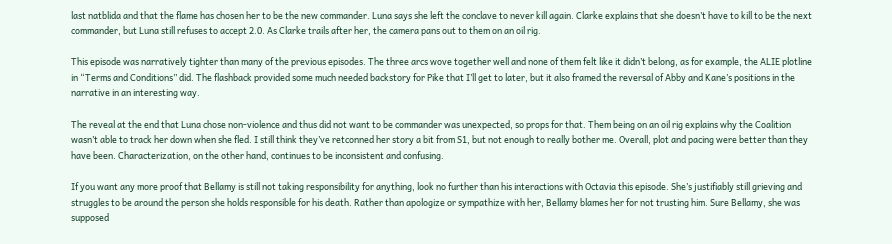last natblida and that the flame has chosen her to be the new commander. Luna says she left the conclave to never kill again. Clarke explains that she doesn’t have to kill to be the next commander, but Luna still refuses to accept 2.0. As Clarke trails after her, the camera pans out to them on an oil rig.

This episode was narratively tighter than many of the previous episodes. The three arcs wove together well and none of them felt like it didn’t belong, as for example, the ALIE plotline in “Terms and Conditions” did. The flashback provided some much needed backstory for Pike that I’ll get to later, but it also framed the reversal of Abby and Kane’s positions in the narrative in an interesting way.

The reveal at the end that Luna chose non-violence and thus did not want to be commander was unexpected, so props for that. Them being on an oil rig explains why the Coalition wasn’t able to track her down when she fled. I still think they’ve retconned her story a bit from S1, but not enough to really bother me. Overall, plot and pacing were better than they have been. Characterization, on the other hand, continues to be inconsistent and confusing.

If you want any more proof that Bellamy is still not taking responsibility for anything, look no further than his interactions with Octavia this episode. She’s justifiably still grieving and struggles to be around the person she holds responsible for his death. Rather than apologize or sympathize with her, Bellamy blames her for not trusting him. Sure Bellamy, she was supposed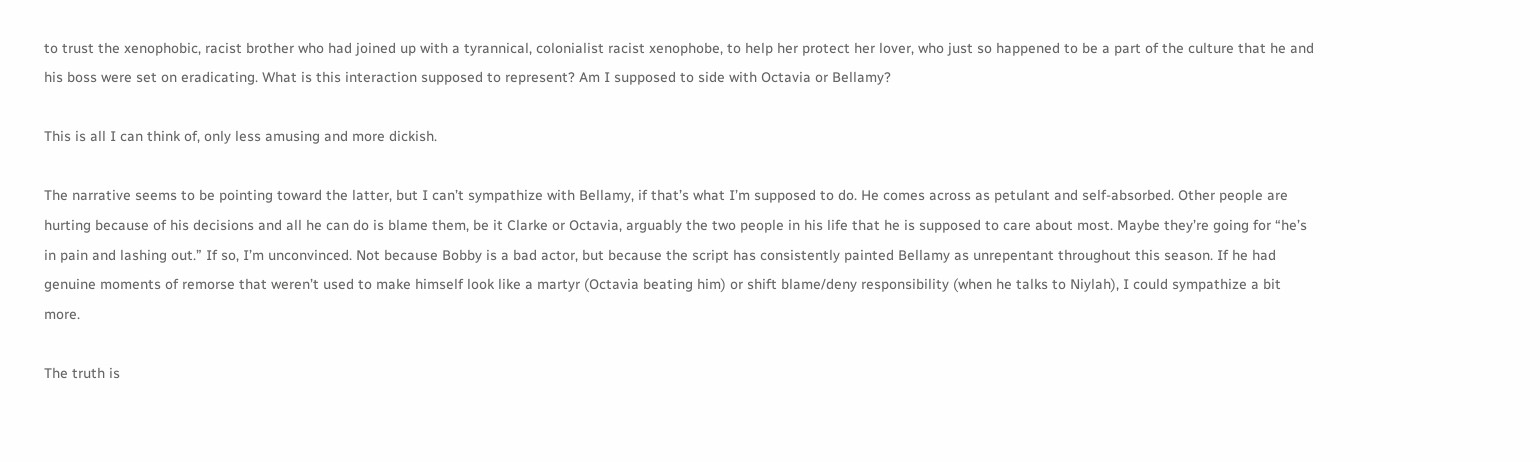to trust the xenophobic, racist brother who had joined up with a tyrannical, colonialist racist xenophobe, to help her protect her lover, who just so happened to be a part of the culture that he and his boss were set on eradicating. What is this interaction supposed to represent? Am I supposed to side with Octavia or Bellamy?

This is all I can think of, only less amusing and more dickish.

The narrative seems to be pointing toward the latter, but I can’t sympathize with Bellamy, if that’s what I’m supposed to do. He comes across as petulant and self-absorbed. Other people are hurting because of his decisions and all he can do is blame them, be it Clarke or Octavia, arguably the two people in his life that he is supposed to care about most. Maybe they’re going for “he’s in pain and lashing out.” If so, I’m unconvinced. Not because Bobby is a bad actor, but because the script has consistently painted Bellamy as unrepentant throughout this season. If he had genuine moments of remorse that weren’t used to make himself look like a martyr (Octavia beating him) or shift blame/deny responsibility (when he talks to Niylah), I could sympathize a bit more.

The truth is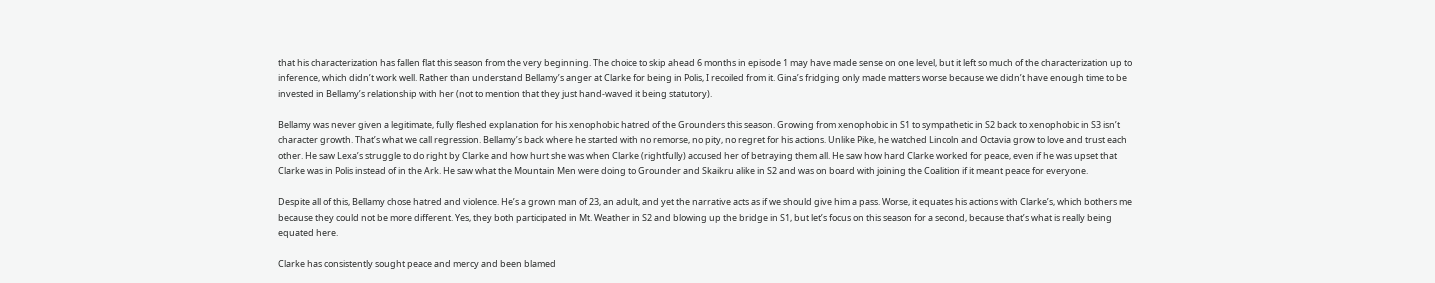that his characterization has fallen flat this season from the very beginning. The choice to skip ahead 6 months in episode 1 may have made sense on one level, but it left so much of the characterization up to inference, which didn’t work well. Rather than understand Bellamy’s anger at Clarke for being in Polis, I recoiled from it. Gina’s fridging only made matters worse because we didn’t have enough time to be invested in Bellamy’s relationship with her (not to mention that they just hand-waved it being statutory).

Bellamy was never given a legitimate, fully fleshed explanation for his xenophobic hatred of the Grounders this season. Growing from xenophobic in S1 to sympathetic in S2 back to xenophobic in S3 isn’t character growth. That’s what we call regression. Bellamy’s back where he started with no remorse, no pity, no regret for his actions. Unlike Pike, he watched Lincoln and Octavia grow to love and trust each other. He saw Lexa’s struggle to do right by Clarke and how hurt she was when Clarke (rightfully) accused her of betraying them all. He saw how hard Clarke worked for peace, even if he was upset that Clarke was in Polis instead of in the Ark. He saw what the Mountain Men were doing to Grounder and Skaikru alike in S2 and was on board with joining the Coalition if it meant peace for everyone.

Despite all of this, Bellamy chose hatred and violence. He’s a grown man of 23, an adult, and yet the narrative acts as if we should give him a pass. Worse, it equates his actions with Clarke’s, which bothers me because they could not be more different. Yes, they both participated in Mt. Weather in S2 and blowing up the bridge in S1, but let’s focus on this season for a second, because that’s what is really being equated here.

Clarke has consistently sought peace and mercy and been blamed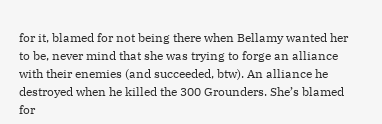for it, blamed for not being there when Bellamy wanted her to be, never mind that she was trying to forge an alliance with their enemies (and succeeded, btw). An alliance he destroyed when he killed the 300 Grounders. She’s blamed for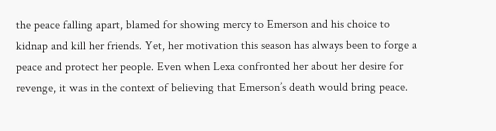the peace falling apart, blamed for showing mercy to Emerson and his choice to kidnap and kill her friends. Yet, her motivation this season has always been to forge a peace and protect her people. Even when Lexa confronted her about her desire for revenge, it was in the context of believing that Emerson’s death would bring peace.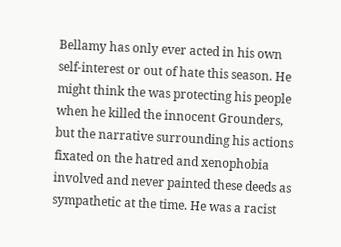Bellamy has only ever acted in his own self-interest or out of hate this season. He might think the was protecting his people when he killed the innocent Grounders, but the narrative surrounding his actions fixated on the hatred and xenophobia involved and never painted these deeds as sympathetic at the time. He was a racist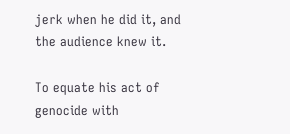jerk when he did it, and the audience knew it.

To equate his act of genocide with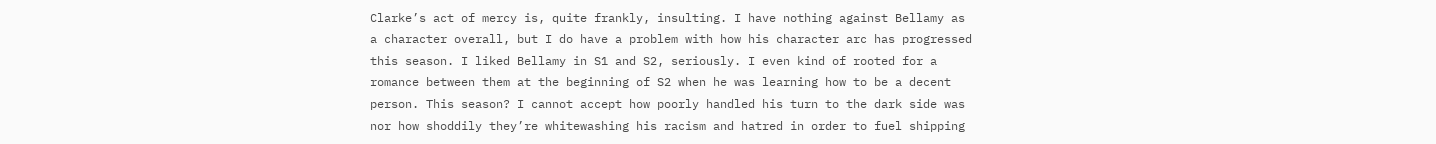Clarke’s act of mercy is, quite frankly, insulting. I have nothing against Bellamy as a character overall, but I do have a problem with how his character arc has progressed this season. I liked Bellamy in S1 and S2, seriously. I even kind of rooted for a romance between them at the beginning of S2 when he was learning how to be a decent person. This season? I cannot accept how poorly handled his turn to the dark side was nor how shoddily they’re whitewashing his racism and hatred in order to fuel shipping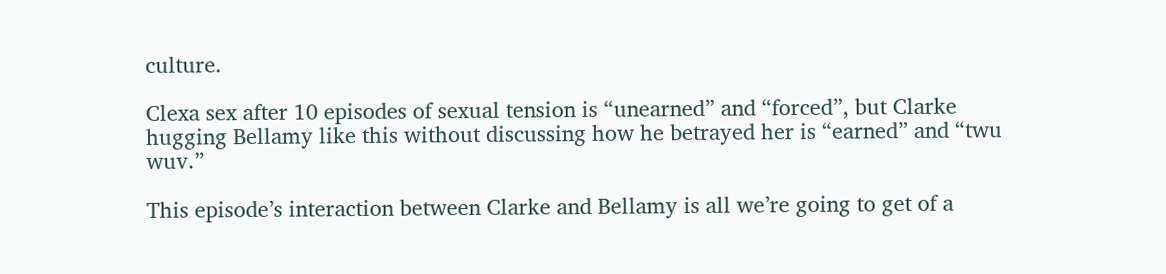culture.

Clexa sex after 10 episodes of sexual tension is “unearned” and “forced”, but Clarke hugging Bellamy like this without discussing how he betrayed her is “earned” and “twu wuv.”

This episode’s interaction between Clarke and Bellamy is all we’re going to get of a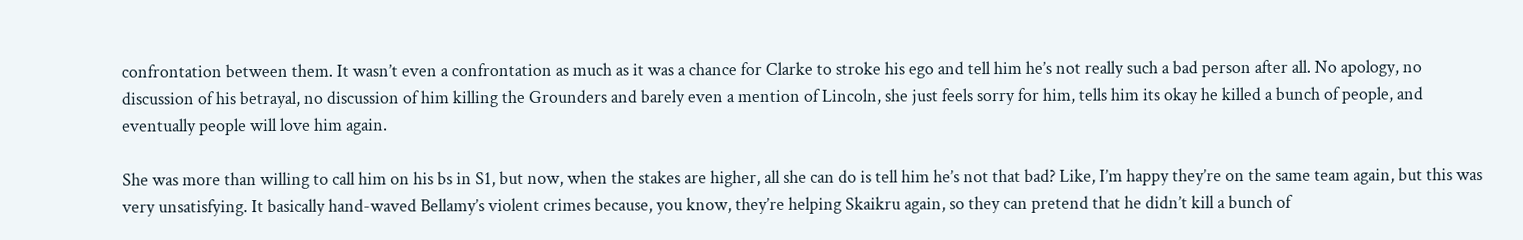confrontation between them. It wasn’t even a confrontation as much as it was a chance for Clarke to stroke his ego and tell him he’s not really such a bad person after all. No apology, no discussion of his betrayal, no discussion of him killing the Grounders and barely even a mention of Lincoln, she just feels sorry for him, tells him its okay he killed a bunch of people, and eventually people will love him again.

She was more than willing to call him on his bs in S1, but now, when the stakes are higher, all she can do is tell him he’s not that bad? Like, I’m happy they’re on the same team again, but this was very unsatisfying. It basically hand-waved Bellamy’s violent crimes because, you know, they’re helping Skaikru again, so they can pretend that he didn’t kill a bunch of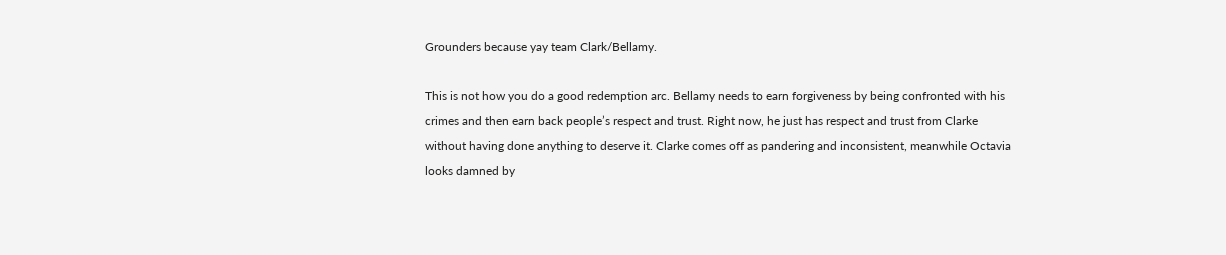Grounders because yay team Clark/Bellamy.

This is not how you do a good redemption arc. Bellamy needs to earn forgiveness by being confronted with his crimes and then earn back people’s respect and trust. Right now, he just has respect and trust from Clarke without having done anything to deserve it. Clarke comes off as pandering and inconsistent, meanwhile Octavia looks damned by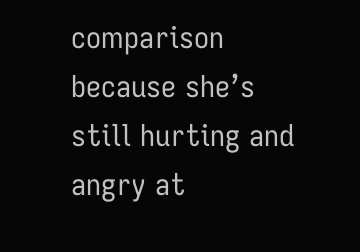comparison because she’s still hurting and angry at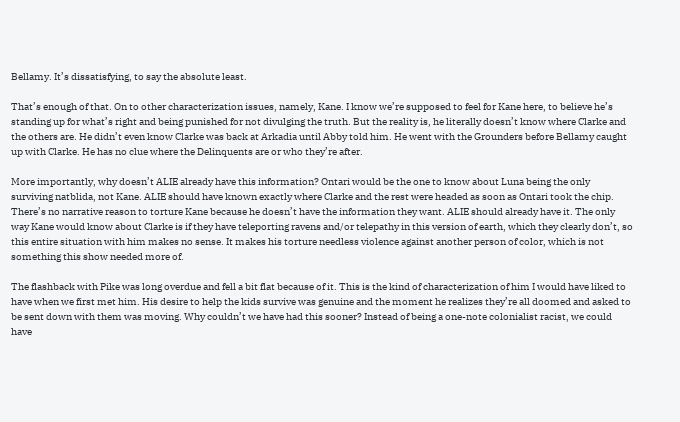Bellamy. It’s dissatisfying, to say the absolute least.

That’s enough of that. On to other characterization issues, namely, Kane. I know we’re supposed to feel for Kane here, to believe he’s standing up for what’s right and being punished for not divulging the truth. But the reality is, he literally doesn’t know where Clarke and the others are. He didn’t even know Clarke was back at Arkadia until Abby told him. He went with the Grounders before Bellamy caught up with Clarke. He has no clue where the Delinquents are or who they’re after.

More importantly, why doesn’t ALIE already have this information? Ontari would be the one to know about Luna being the only surviving natblida, not Kane. ALIE should have known exactly where Clarke and the rest were headed as soon as Ontari took the chip. There’s no narrative reason to torture Kane because he doesn’t have the information they want. ALIE should already have it. The only way Kane would know about Clarke is if they have teleporting ravens and/or telepathy in this version of earth, which they clearly don’t, so this entire situation with him makes no sense. It makes his torture needless violence against another person of color, which is not something this show needed more of.

The flashback with Pike was long overdue and fell a bit flat because of it. This is the kind of characterization of him I would have liked to have when we first met him. His desire to help the kids survive was genuine and the moment he realizes they’re all doomed and asked to be sent down with them was moving. Why couldn’t we have had this sooner? Instead of being a one-note colonialist racist, we could have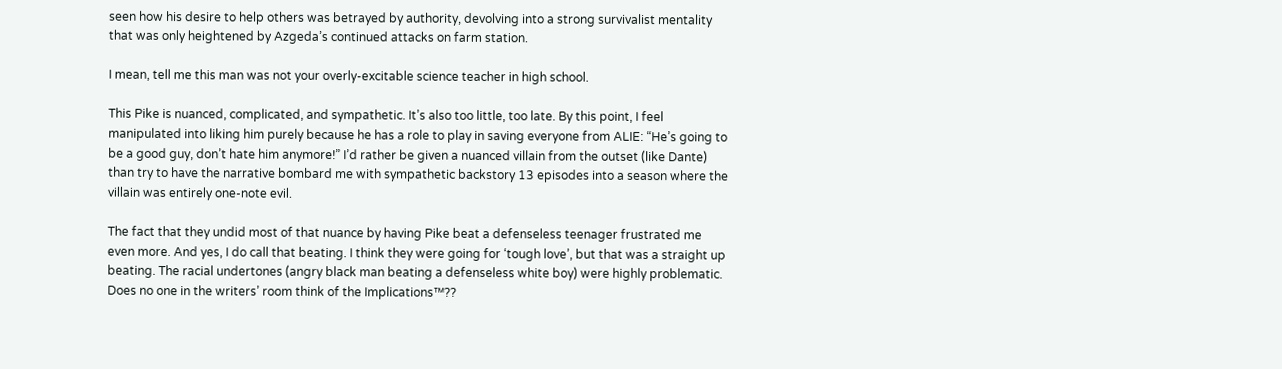seen how his desire to help others was betrayed by authority, devolving into a strong survivalist mentality that was only heightened by Azgeda’s continued attacks on farm station.

I mean, tell me this man was not your overly-excitable science teacher in high school.

This Pike is nuanced, complicated, and sympathetic. It’s also too little, too late. By this point, I feel manipulated into liking him purely because he has a role to play in saving everyone from ALIE: “He’s going to be a good guy, don’t hate him anymore!” I’d rather be given a nuanced villain from the outset (like Dante) than try to have the narrative bombard me with sympathetic backstory 13 episodes into a season where the villain was entirely one-note evil.

The fact that they undid most of that nuance by having Pike beat a defenseless teenager frustrated me even more. And yes, I do call that beating. I think they were going for ‘tough love’, but that was a straight up beating. The racial undertones (angry black man beating a defenseless white boy) were highly problematic. Does no one in the writers’ room think of the Implications™??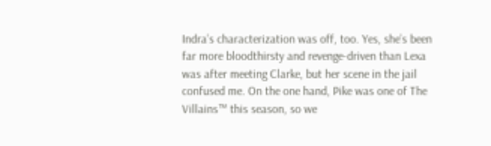Indra’s characterization was off, too. Yes, she’s been far more bloodthirsty and revenge-driven than Lexa was after meeting Clarke, but her scene in the jail confused me. On the one hand, Pike was one of The Villains™ this season, so we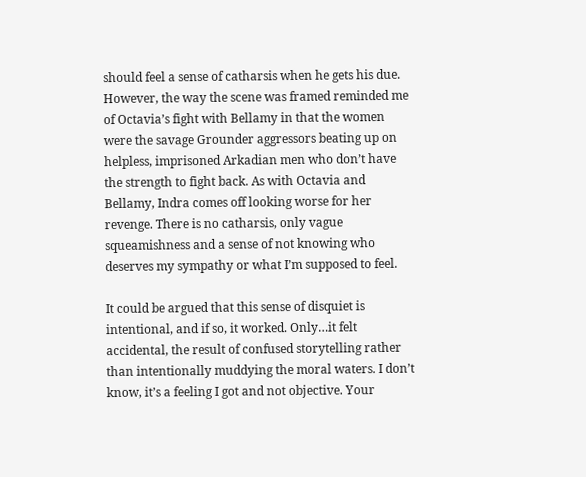should feel a sense of catharsis when he gets his due. However, the way the scene was framed reminded me of Octavia’s fight with Bellamy in that the women were the savage Grounder aggressors beating up on helpless, imprisoned Arkadian men who don’t have the strength to fight back. As with Octavia and Bellamy, Indra comes off looking worse for her revenge. There is no catharsis, only vague squeamishness and a sense of not knowing who deserves my sympathy or what I’m supposed to feel.

It could be argued that this sense of disquiet is intentional, and if so, it worked. Only…it felt accidental, the result of confused storytelling rather than intentionally muddying the moral waters. I don’t know, it’s a feeling I got and not objective. Your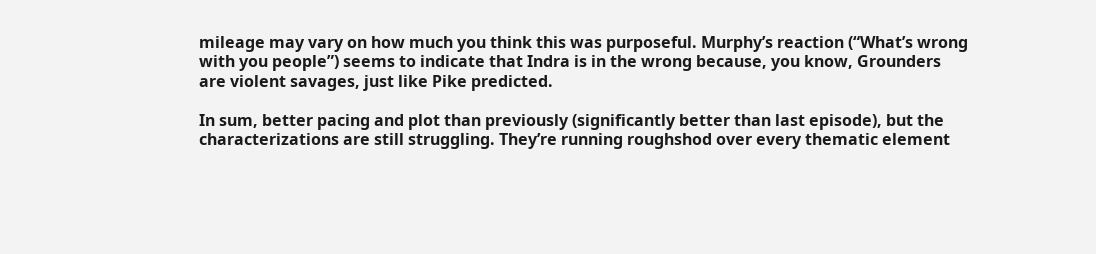mileage may vary on how much you think this was purposeful. Murphy’s reaction (“What’s wrong with you people”) seems to indicate that Indra is in the wrong because, you know, Grounders are violent savages, just like Pike predicted.

In sum, better pacing and plot than previously (significantly better than last episode), but the characterizations are still struggling. They’re running roughshod over every thematic element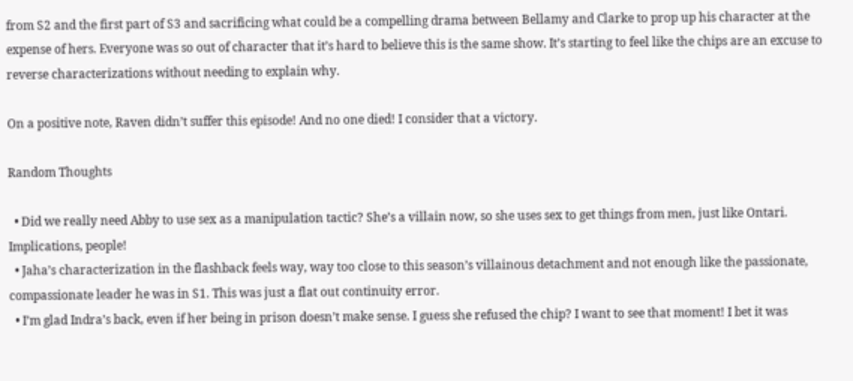from S2 and the first part of S3 and sacrificing what could be a compelling drama between Bellamy and Clarke to prop up his character at the expense of hers. Everyone was so out of character that it’s hard to believe this is the same show. It’s starting to feel like the chips are an excuse to reverse characterizations without needing to explain why.

On a positive note, Raven didn’t suffer this episode! And no one died! I consider that a victory.

Random Thoughts

  • Did we really need Abby to use sex as a manipulation tactic? She’s a villain now, so she uses sex to get things from men, just like Ontari. Implications, people!
  • Jaha’s characterization in the flashback feels way, way too close to this season’s villainous detachment and not enough like the passionate, compassionate leader he was in S1. This was just a flat out continuity error.
  • I’m glad Indra’s back, even if her being in prison doesn’t make sense. I guess she refused the chip? I want to see that moment! I bet it was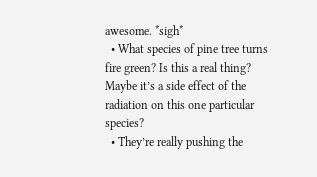awesome. *sigh*
  • What species of pine tree turns fire green? Is this a real thing? Maybe it’s a side effect of the radiation on this one particular species?
  • They’re really pushing the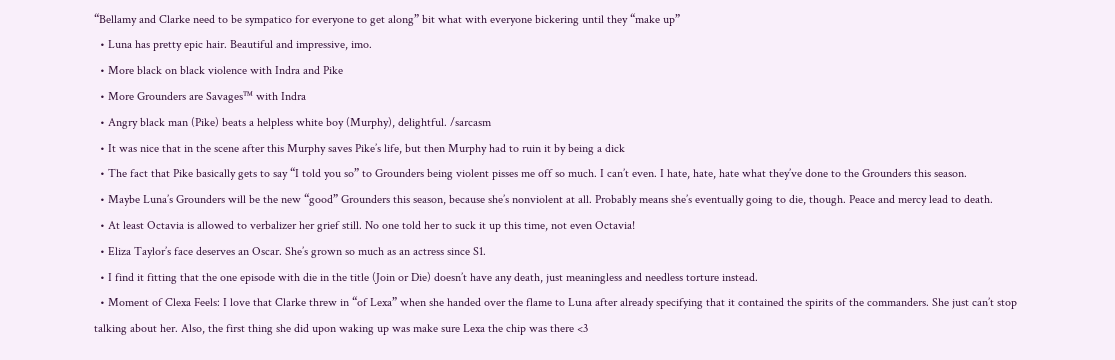“Bellamy and Clarke need to be sympatico for everyone to get along” bit what with everyone bickering until they “make up”
  • Luna has pretty epic hair. Beautiful and impressive, imo.
  • More black on black violence with Indra and Pike
  • More Grounders are Savages™ with Indra
  • Angry black man (Pike) beats a helpless white boy (Murphy), delightful. /sarcasm
  • It was nice that in the scene after this Murphy saves Pike’s life, but then Murphy had to ruin it by being a dick
  • The fact that Pike basically gets to say “I told you so” to Grounders being violent pisses me off so much. I can’t even. I hate, hate, hate what they’ve done to the Grounders this season.
  • Maybe Luna’s Grounders will be the new “good” Grounders this season, because she’s nonviolent at all. Probably means she’s eventually going to die, though. Peace and mercy lead to death.
  • At least Octavia is allowed to verbalizer her grief still. No one told her to suck it up this time, not even Octavia!
  • Eliza Taylor’s face deserves an Oscar. She’s grown so much as an actress since S1.
  • I find it fitting that the one episode with die in the title (Join or Die) doesn’t have any death, just meaningless and needless torture instead.
  • Moment of Clexa Feels: I love that Clarke threw in “of Lexa” when she handed over the flame to Luna after already specifying that it contained the spirits of the commanders. She just can’t stop talking about her. Also, the first thing she did upon waking up was make sure Lexa the chip was there <3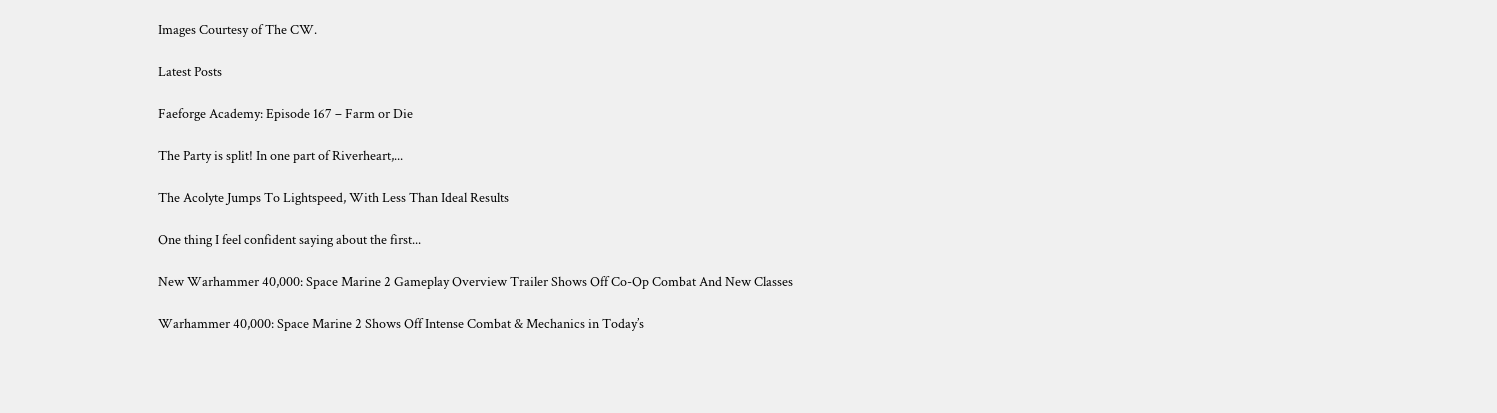Images Courtesy of The CW.

Latest Posts

Faeforge Academy: Episode 167 – Farm or Die

The Party is split! In one part of Riverheart,...

The Acolyte Jumps To Lightspeed, With Less Than Ideal Results

One thing I feel confident saying about the first...

New Warhammer 40,000: Space Marine 2 Gameplay Overview Trailer Shows Off Co-Op Combat And New Classes

Warhammer 40,000: Space Marine 2 Shows Off Intense Combat & Mechanics in Today’s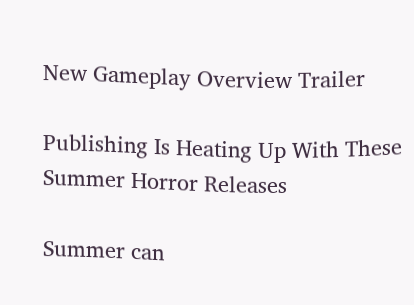New Gameplay Overview Trailer

Publishing Is Heating Up With These Summer Horror Releases

Summer can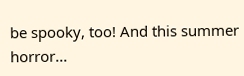be spooky, too! And this summer horror...